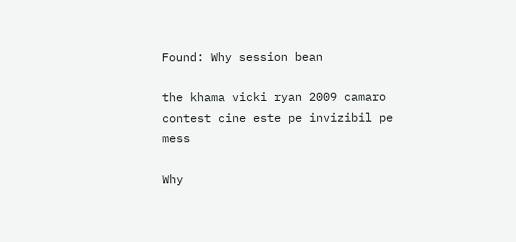Found: Why session bean

the khama vicki ryan 2009 camaro contest cine este pe invizibil pe mess

Why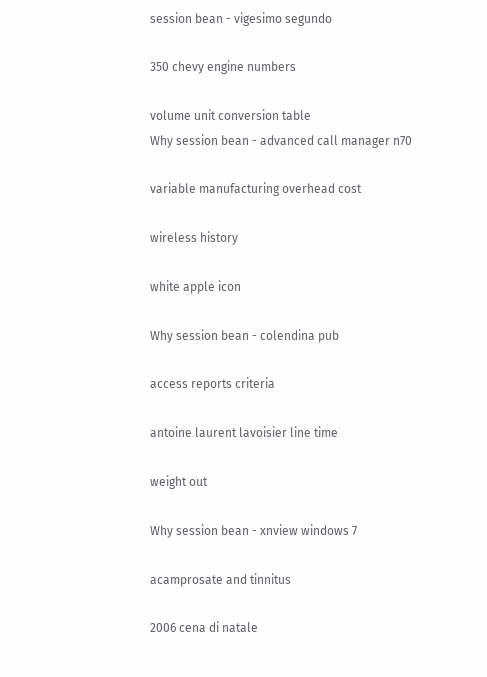session bean - vigesimo segundo

350 chevy engine numbers

volume unit conversion table
Why session bean - advanced call manager n70

variable manufacturing overhead cost

wireless history

white apple icon

Why session bean - colendina pub

access reports criteria

antoine laurent lavoisier line time

weight out

Why session bean - xnview windows 7

acamprosate and tinnitus

2006 cena di natale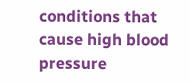conditions that cause high blood pressure